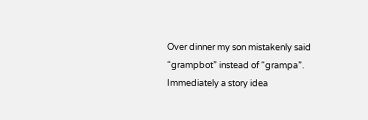Over dinner my son mistakenly said “grampbot” instead of “grampa”. Immediately a story idea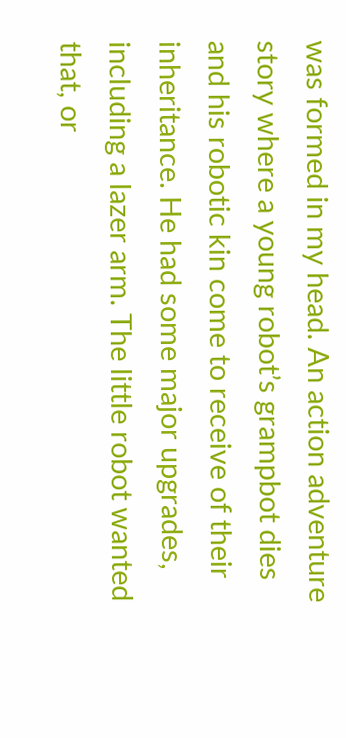was formed in my head. An action adventure story where a young robot’s grampbot dies and his robotic kin come to receive of their inheritance. He had some major upgrades, including a lazer arm. The little robot wanted that, or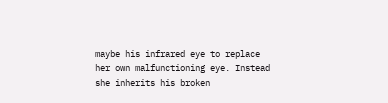maybe his infrared eye to replace her own malfunctioning eye. Instead she inherits his broken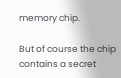memory chip.

But of course the chip contains a secret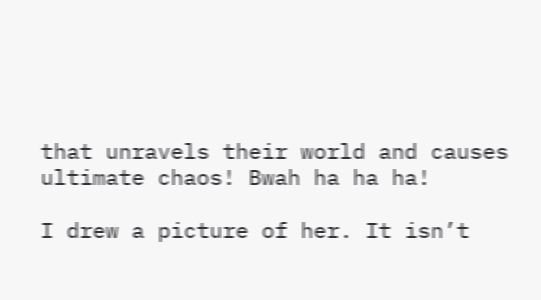that unravels their world and causes ultimate chaos! Bwah ha ha ha!

I drew a picture of her. It isn’t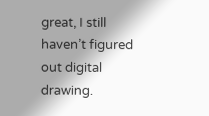great, I still haven’t figured out digital drawing.